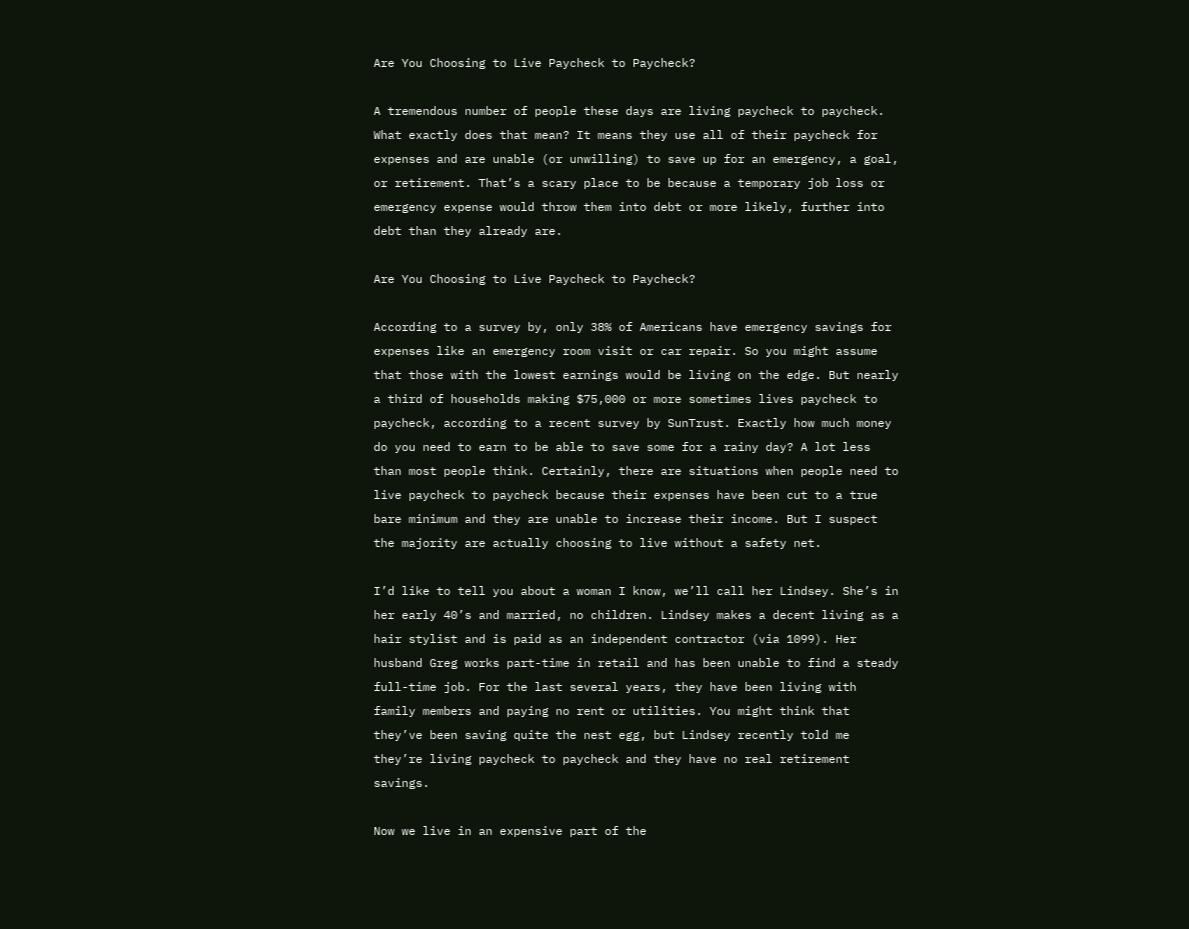Are You Choosing to Live Paycheck to Paycheck?

A tremendous number of people these days are living paycheck to paycheck. What exactly does that mean? It means they use all of their paycheck for expenses and are unable (or unwilling) to save up for an emergency, a goal, or retirement. That’s a scary place to be because a temporary job loss or emergency expense would throw them into debt or more likely, further into debt than they already are.

Are You Choosing to Live Paycheck to Paycheck?

According to a survey by, only 38% of Americans have emergency savings for expenses like an emergency room visit or car repair. So you might assume that those with the lowest earnings would be living on the edge. But nearly a third of households making $75,000 or more sometimes lives paycheck to paycheck, according to a recent survey by SunTrust. Exactly how much money do you need to earn to be able to save some for a rainy day? A lot less than most people think. Certainly, there are situations when people need to live paycheck to paycheck because their expenses have been cut to a true bare minimum and they are unable to increase their income. But I suspect the majority are actually choosing to live without a safety net.

I’d like to tell you about a woman I know, we’ll call her Lindsey. She’s in her early 40’s and married, no children. Lindsey makes a decent living as a hair stylist and is paid as an independent contractor (via 1099). Her husband Greg works part-time in retail and has been unable to find a steady full-time job. For the last several years, they have been living with family members and paying no rent or utilities. You might think that they’ve been saving quite the nest egg, but Lindsey recently told me they’re living paycheck to paycheck and they have no real retirement savings.

Now we live in an expensive part of the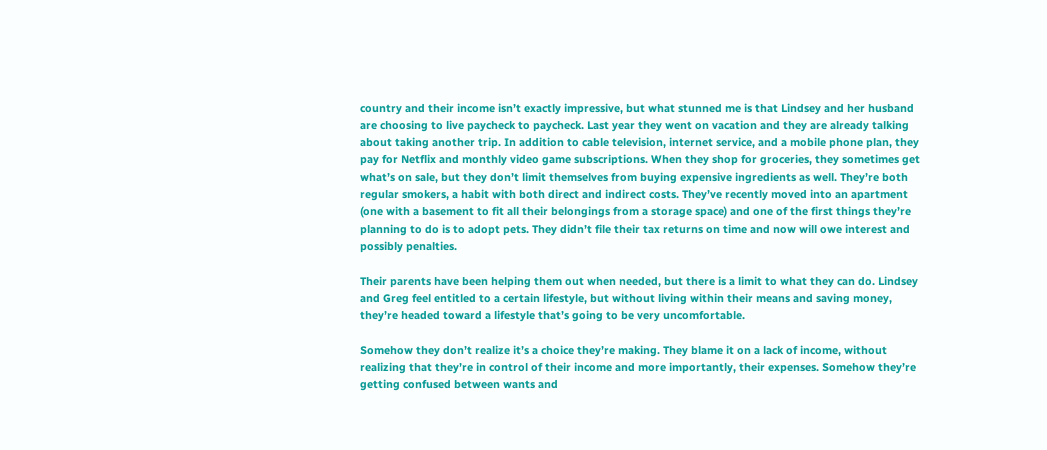country and their income isn’t exactly impressive, but what stunned me is that Lindsey and her husband are choosing to live paycheck to paycheck. Last year they went on vacation and they are already talking about taking another trip. In addition to cable television, internet service, and a mobile phone plan, they pay for Netflix and monthly video game subscriptions. When they shop for groceries, they sometimes get what’s on sale, but they don’t limit themselves from buying expensive ingredients as well. They’re both regular smokers, a habit with both direct and indirect costs. They’ve recently moved into an apartment (one with a basement to fit all their belongings from a storage space) and one of the first things they’re planning to do is to adopt pets. They didn’t file their tax returns on time and now will owe interest and possibly penalties.

Their parents have been helping them out when needed, but there is a limit to what they can do. Lindsey and Greg feel entitled to a certain lifestyle, but without living within their means and saving money, they’re headed toward a lifestyle that’s going to be very uncomfortable.

Somehow they don’t realize it’s a choice they’re making. They blame it on a lack of income, without realizing that they’re in control of their income and more importantly, their expenses. Somehow they’re getting confused between wants and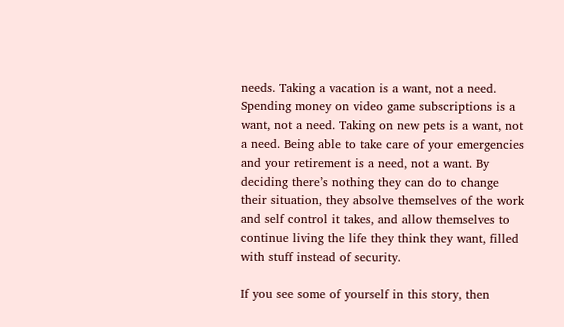needs. Taking a vacation is a want, not a need. Spending money on video game subscriptions is a want, not a need. Taking on new pets is a want, not a need. Being able to take care of your emergencies and your retirement is a need, not a want. By deciding there’s nothing they can do to change their situation, they absolve themselves of the work and self control it takes, and allow themselves to continue living the life they think they want, filled with stuff instead of security.

If you see some of yourself in this story, then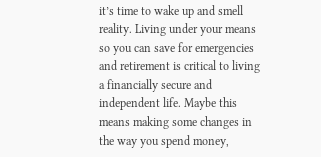it’s time to wake up and smell reality. Living under your means so you can save for emergencies and retirement is critical to living a financially secure and independent life. Maybe this means making some changes in the way you spend money,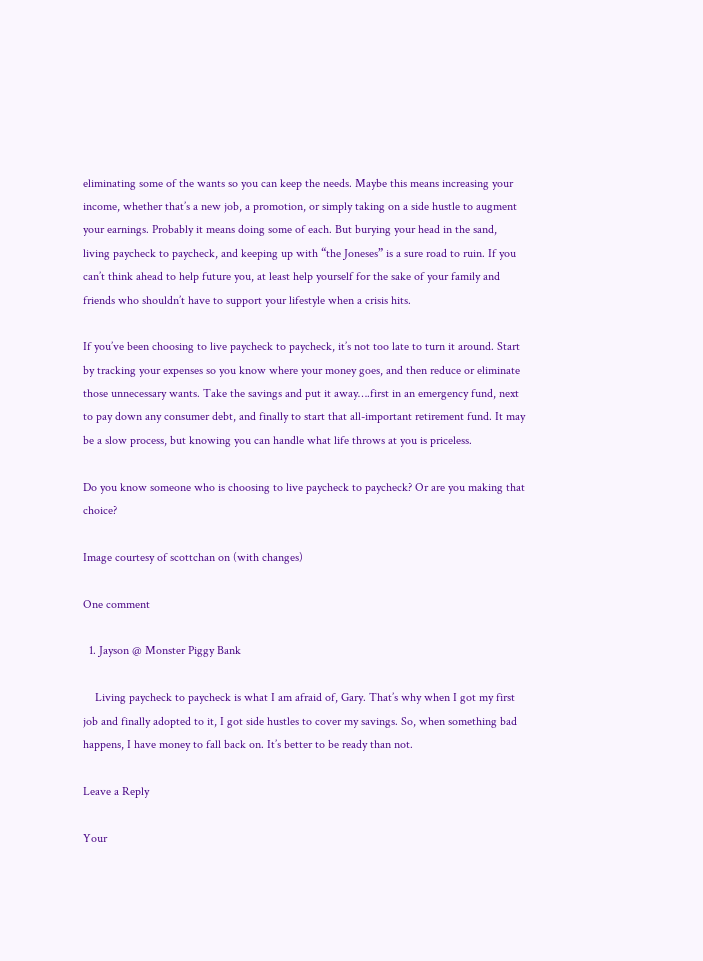eliminating some of the wants so you can keep the needs. Maybe this means increasing your income, whether that’s a new job, a promotion, or simply taking on a side hustle to augment your earnings. Probably it means doing some of each. But burying your head in the sand, living paycheck to paycheck, and keeping up with “the Joneses” is a sure road to ruin. If you can’t think ahead to help future you, at least help yourself for the sake of your family and friends who shouldn’t have to support your lifestyle when a crisis hits.

If you’ve been choosing to live paycheck to paycheck, it’s not too late to turn it around. Start by tracking your expenses so you know where your money goes, and then reduce or eliminate those unnecessary wants. Take the savings and put it away….first in an emergency fund, next to pay down any consumer debt, and finally to start that all-important retirement fund. It may be a slow process, but knowing you can handle what life throws at you is priceless.

Do you know someone who is choosing to live paycheck to paycheck? Or are you making that choice?

Image courtesy of scottchan on (with changes)

One comment

  1. Jayson @ Monster Piggy Bank

    Living paycheck to paycheck is what I am afraid of, Gary. That’s why when I got my first job and finally adopted to it, I got side hustles to cover my savings. So, when something bad happens, I have money to fall back on. It’s better to be ready than not.

Leave a Reply

Your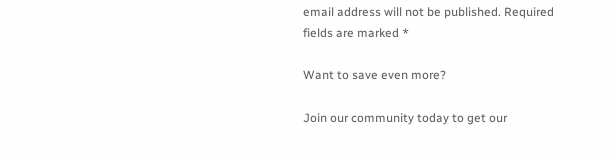email address will not be published. Required fields are marked *

Want to save even more?

Join our community today to get our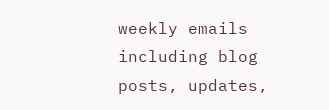weekly emails including blog posts, updates,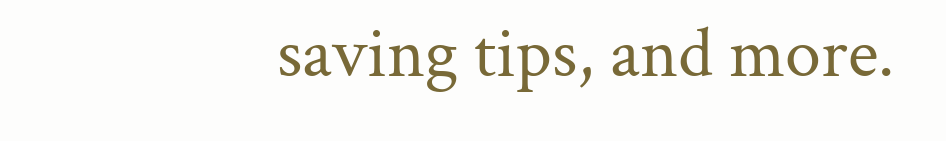saving tips, and more.